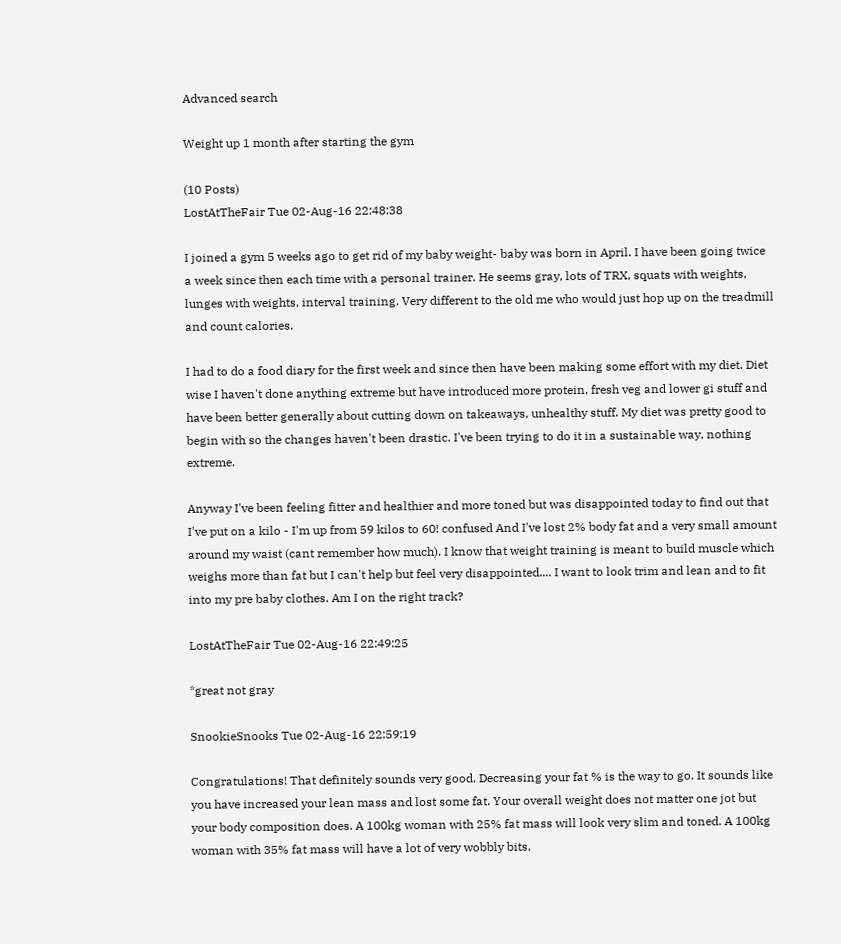Advanced search

Weight up 1 month after starting the gym

(10 Posts)
LostAtTheFair Tue 02-Aug-16 22:48:38

I joined a gym 5 weeks ago to get rid of my baby weight- baby was born in April. I have been going twice a week since then each time with a personal trainer. He seems gray, lots of TRX, squats with weights, lunges with weights, interval training. Very different to the old me who would just hop up on the treadmill and count calories.

I had to do a food diary for the first week and since then have been making some effort with my diet. Diet wise I haven't done anything extreme but have introduced more protein, fresh veg and lower gi stuff and have been better generally about cutting down on takeaways, unhealthy stuff. My diet was pretty good to begin with so the changes haven't been drastic. I've been trying to do it in a sustainable way, nothing extreme.

Anyway I've been feeling fitter and healthier and more toned but was disappointed today to find out that I've put on a kilo - I'm up from 59 kilos to 60! confused And I've lost 2% body fat and a very small amount around my waist (cant remember how much). I know that weight training is meant to build muscle which weighs more than fat but I can't help but feel very disappointed.... I want to look trim and lean and to fit into my pre baby clothes. Am I on the right track?

LostAtTheFair Tue 02-Aug-16 22:49:25

*great not gray

SnookieSnooks Tue 02-Aug-16 22:59:19

Congratulations! That definitely sounds very good. Decreasing your fat % is the way to go. It sounds like you have increased your lean mass and lost some fat. Your overall weight does not matter one jot but your body composition does. A 100kg woman with 25% fat mass will look very slim and toned. A 100kg woman with 35% fat mass will have a lot of very wobbly bits.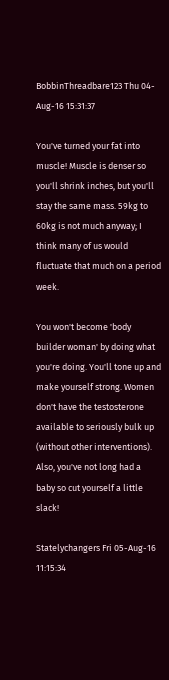BobbinThreadbare123 Thu 04-Aug-16 15:31:37

You've turned your fat into muscle! Muscle is denser so you'll shrink inches, but you'll stay the same mass. 59kg to 60kg is not much anyway; I think many of us would fluctuate that much on a period week.

You won't become 'body builder woman' by doing what you're doing. You'll tone up and make yourself strong. Women don't have the testosterone available to seriously bulk up (without other interventions). Also, you've not long had a baby so cut yourself a little slack!

Statelychangers Fri 05-Aug-16 11:15:34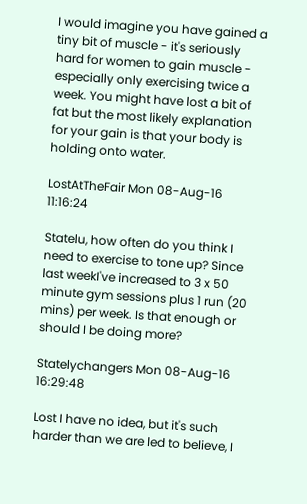I would imagine you have gained a tiny bit of muscle - it's seriously hard for women to gain muscle - especially only exercising twice a week. You might have lost a bit of fat but the most likely explanation for your gain is that your body is holding onto water.

LostAtTheFair Mon 08-Aug-16 11:16:24

Statelu, how often do you think I need to exercise to tone up? Since last weekI've increased to 3 x 50 minute gym sessions plus 1 run (20 mins) per week. Is that enough or should I be doing more?

Statelychangers Mon 08-Aug-16 16:29:48

Lost I have no idea, but it's such harder than we are led to believe, I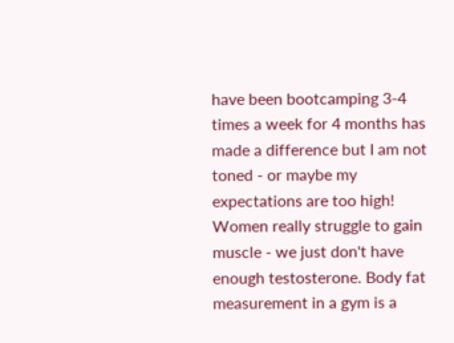have been bootcamping 3-4 times a week for 4 months has made a difference but I am not toned - or maybe my expectations are too high!
Women really struggle to gain muscle - we just don't have enough testosterone. Body fat measurement in a gym is a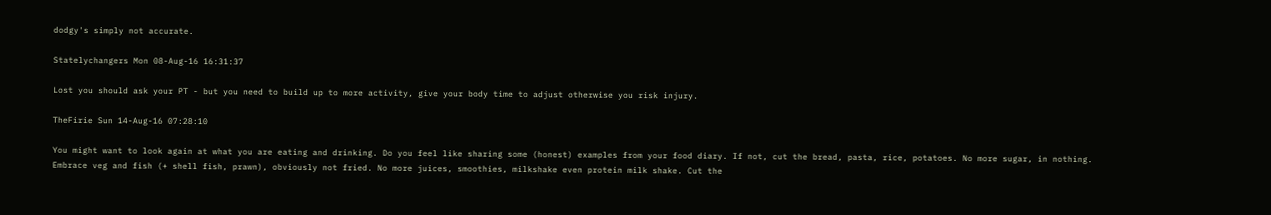dodgy's simply not accurate.

Statelychangers Mon 08-Aug-16 16:31:37

Lost you should ask your PT - but you need to build up to more activity, give your body time to adjust otherwise you risk injury.

TheFirie Sun 14-Aug-16 07:28:10

You might want to look again at what you are eating and drinking. Do you feel like sharing some (honest) examples from your food diary. If not, cut the bread, pasta, rice, potatoes. No more sugar, in nothing. Embrace veg and fish (+ shell fish, prawn), obviously not fried. No more juices, smoothies, milkshake even protein milk shake. Cut the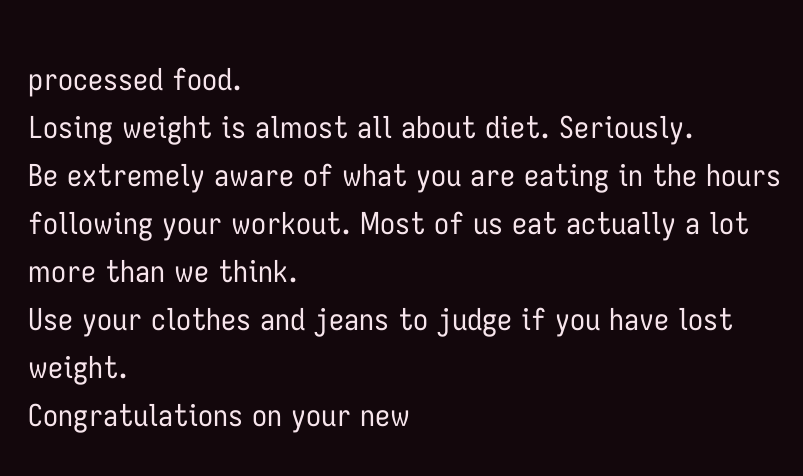processed food.
Losing weight is almost all about diet. Seriously.
Be extremely aware of what you are eating in the hours following your workout. Most of us eat actually a lot more than we think.
Use your clothes and jeans to judge if you have lost weight.
Congratulations on your new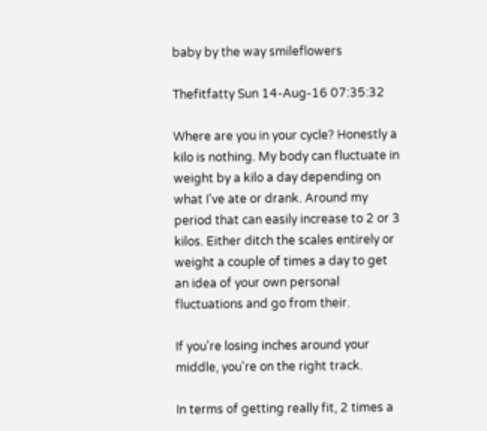baby by the way smileflowers

Thefitfatty Sun 14-Aug-16 07:35:32

Where are you in your cycle? Honestly a kilo is nothing. My body can fluctuate in weight by a kilo a day depending on what I've ate or drank. Around my period that can easily increase to 2 or 3 kilos. Either ditch the scales entirely or weight a couple of times a day to get an idea of your own personal fluctuations and go from their.

If you're losing inches around your middle, you're on the right track.

In terms of getting really fit, 2 times a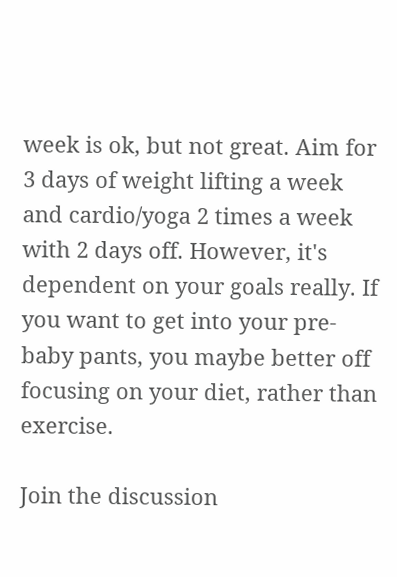week is ok, but not great. Aim for 3 days of weight lifting a week and cardio/yoga 2 times a week with 2 days off. However, it's dependent on your goals really. If you want to get into your pre-baby pants, you maybe better off focusing on your diet, rather than exercise.

Join the discussion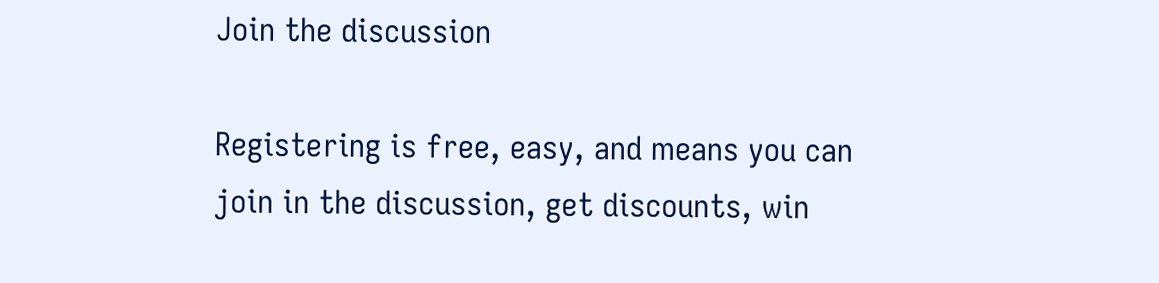Join the discussion

Registering is free, easy, and means you can join in the discussion, get discounts, win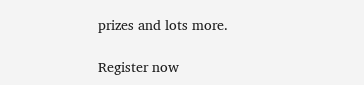prizes and lots more.

Register now